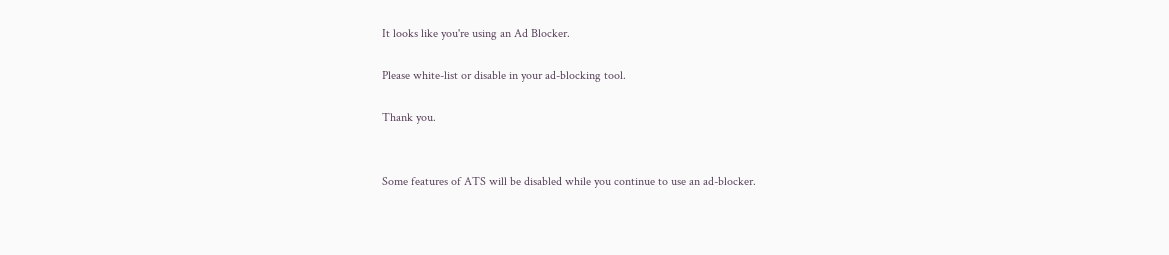It looks like you're using an Ad Blocker.

Please white-list or disable in your ad-blocking tool.

Thank you.


Some features of ATS will be disabled while you continue to use an ad-blocker.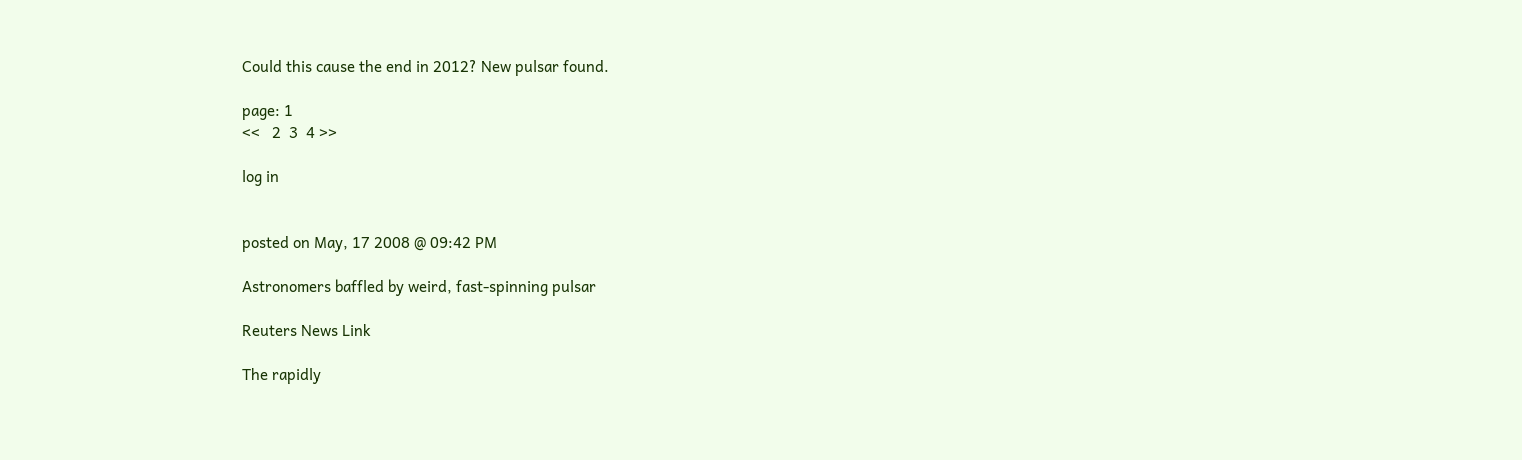Could this cause the end in 2012? New pulsar found.

page: 1
<<   2  3  4 >>

log in


posted on May, 17 2008 @ 09:42 PM

Astronomers baffled by weird, fast-spinning pulsar

Reuters News Link

The rapidly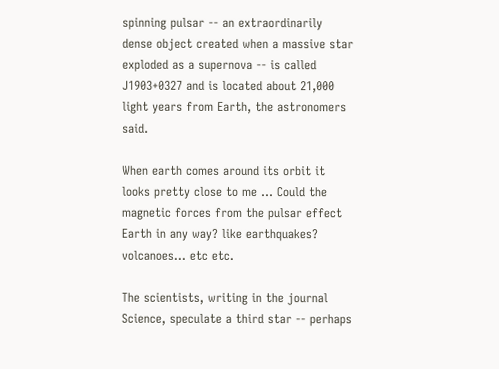spinning pulsar -- an extraordinarily dense object created when a massive star exploded as a supernova -- is called J1903+0327 and is located about 21,000 light years from Earth, the astronomers said.

When earth comes around its orbit it looks pretty close to me ... Could the magnetic forces from the pulsar effect Earth in any way? like earthquakes? volcanoes... etc etc.

The scientists, writing in the journal Science, speculate a third star -- perhaps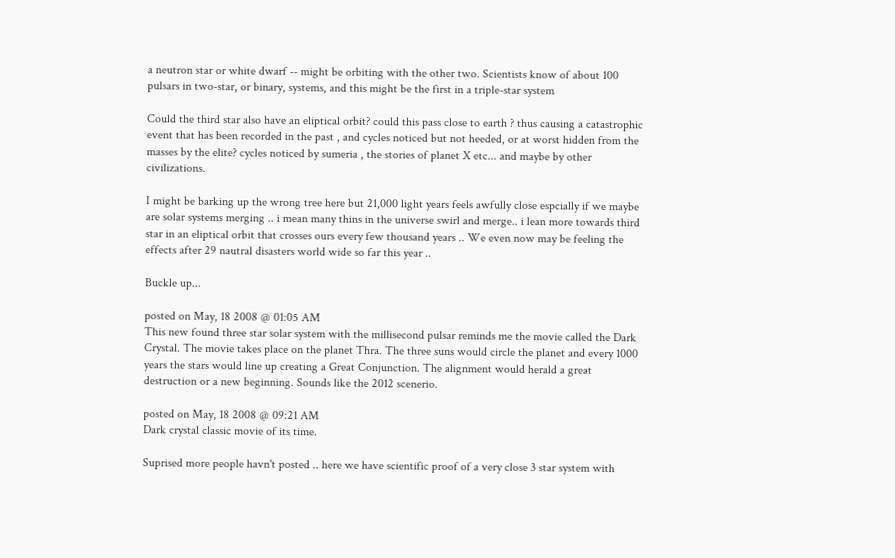a neutron star or white dwarf -- might be orbiting with the other two. Scientists know of about 100 pulsars in two-star, or binary, systems, and this might be the first in a triple-star system

Could the third star also have an eliptical orbit? could this pass close to earth ? thus causing a catastrophic event that has been recorded in the past , and cycles noticed but not heeded, or at worst hidden from the masses by the elite? cycles noticed by sumeria , the stories of planet X etc... and maybe by other civilizations.

I might be barking up the wrong tree here but 21,000 light years feels awfully close espcially if we maybe are solar systems merging .. i mean many thins in the universe swirl and merge.. i lean more towards third star in an eliptical orbit that crosses ours every few thousand years .. We even now may be feeling the effects after 29 nautral disasters world wide so far this year ..

Buckle up...

posted on May, 18 2008 @ 01:05 AM
This new found three star solar system with the millisecond pulsar reminds me the movie called the Dark Crystal. The movie takes place on the planet Thra. The three suns would circle the planet and every 1000 years the stars would line up creating a Great Conjunction. The alignment would herald a great destruction or a new beginning. Sounds like the 2012 scenerio.

posted on May, 18 2008 @ 09:21 AM
Dark crystal classic movie of its time.

Suprised more people havn't posted .. here we have scientific proof of a very close 3 star system with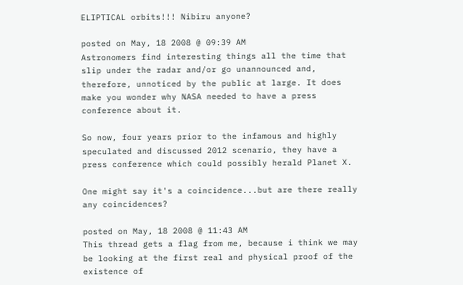ELIPTICAL orbits!!! Nibiru anyone?

posted on May, 18 2008 @ 09:39 AM
Astronomers find interesting things all the time that slip under the radar and/or go unannounced and, therefore, unnoticed by the public at large. It does make you wonder why NASA needed to have a press conference about it.

So now, four years prior to the infamous and highly speculated and discussed 2012 scenario, they have a press conference which could possibly herald Planet X.

One might say it's a coincidence...but are there really any coincidences?

posted on May, 18 2008 @ 11:43 AM
This thread gets a flag from me, because i think we may be looking at the first real and physical proof of the existence of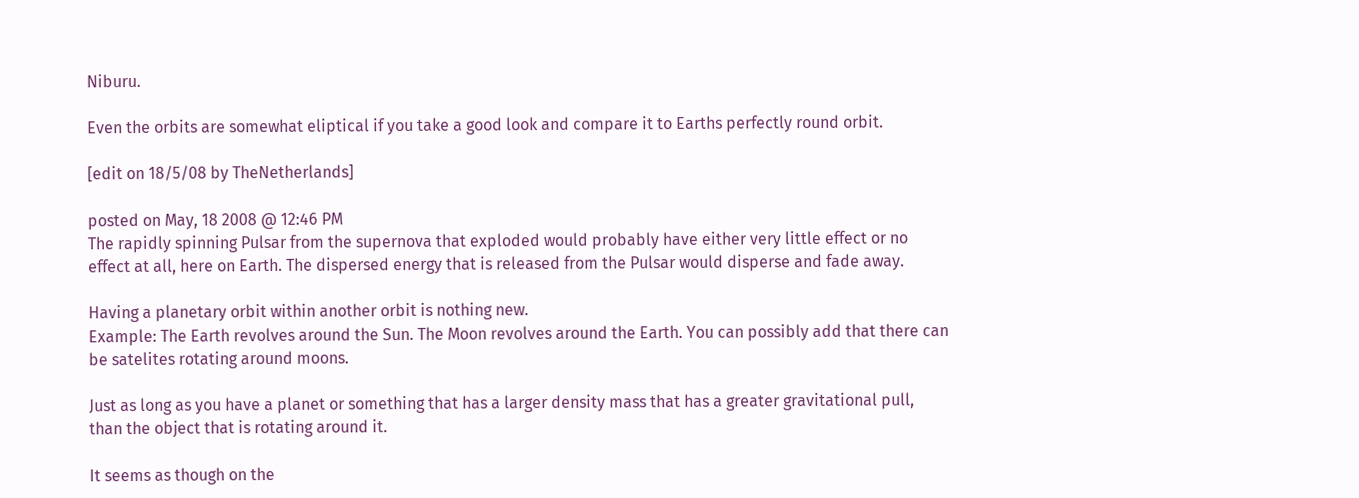Niburu.

Even the orbits are somewhat eliptical if you take a good look and compare it to Earths perfectly round orbit.

[edit on 18/5/08 by TheNetherlands]

posted on May, 18 2008 @ 12:46 PM
The rapidly spinning Pulsar from the supernova that exploded would probably have either very little effect or no effect at all, here on Earth. The dispersed energy that is released from the Pulsar would disperse and fade away.

Having a planetary orbit within another orbit is nothing new.
Example: The Earth revolves around the Sun. The Moon revolves around the Earth. You can possibly add that there can be satelites rotating around moons.

Just as long as you have a planet or something that has a larger density mass that has a greater gravitational pull, than the object that is rotating around it.

It seems as though on the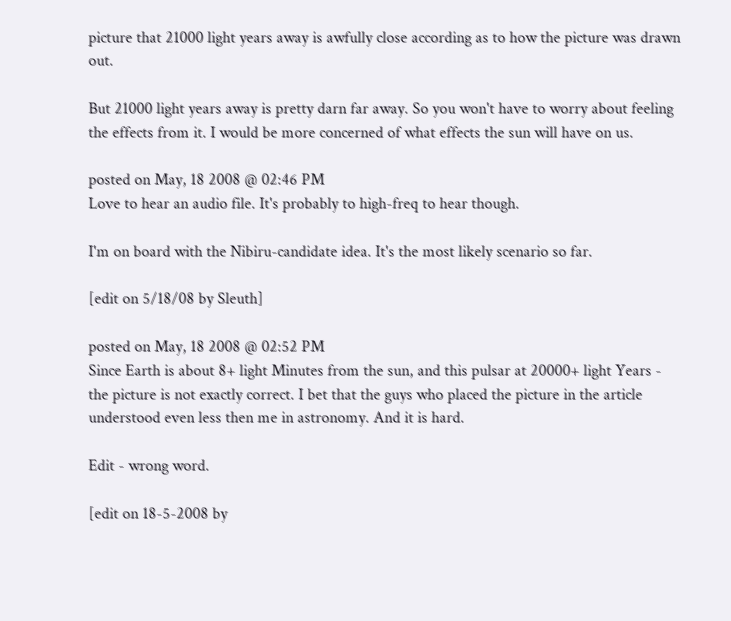picture that 21000 light years away is awfully close according as to how the picture was drawn out.

But 21000 light years away is pretty darn far away. So you won't have to worry about feeling the effects from it. I would be more concerned of what effects the sun will have on us.

posted on May, 18 2008 @ 02:46 PM
Love to hear an audio file. It's probably to high-freq to hear though.

I'm on board with the Nibiru-candidate idea. It's the most likely scenario so far.

[edit on 5/18/08 by Sleuth]

posted on May, 18 2008 @ 02:52 PM
Since Earth is about 8+ light Minutes from the sun, and this pulsar at 20000+ light Years - the picture is not exactly correct. I bet that the guys who placed the picture in the article understood even less then me in astronomy. And it is hard.

Edit - wrong word.

[edit on 18-5-2008 by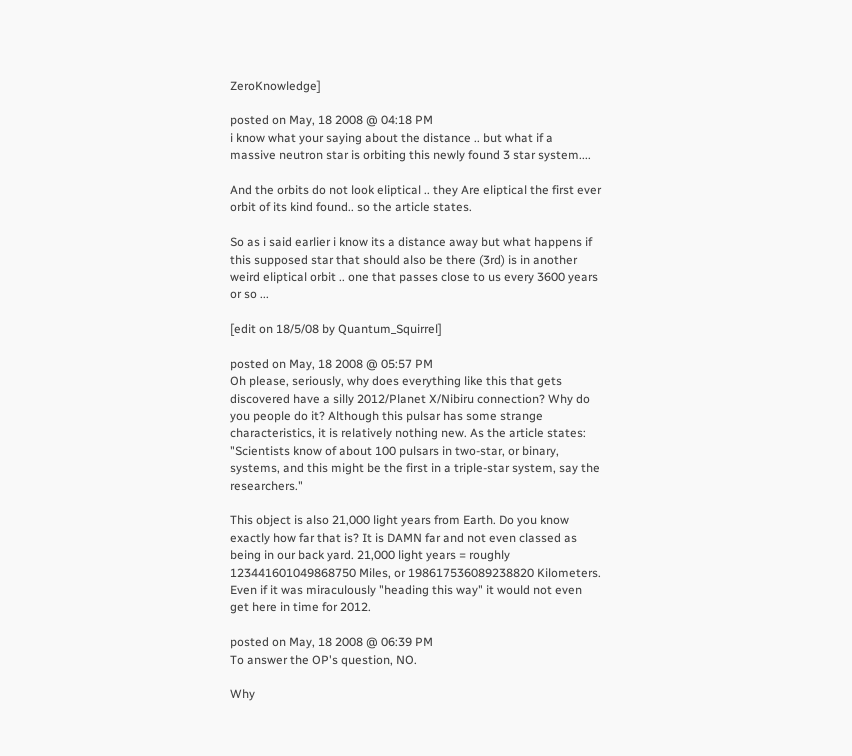ZeroKnowledge]

posted on May, 18 2008 @ 04:18 PM
i know what your saying about the distance .. but what if a massive neutron star is orbiting this newly found 3 star system....

And the orbits do not look eliptical .. they Are eliptical the first ever orbit of its kind found.. so the article states.

So as i said earlier i know its a distance away but what happens if this supposed star that should also be there (3rd) is in another weird eliptical orbit .. one that passes close to us every 3600 years or so ...

[edit on 18/5/08 by Quantum_Squirrel]

posted on May, 18 2008 @ 05:57 PM
Oh please, seriously, why does everything like this that gets discovered have a silly 2012/Planet X/Nibiru connection? Why do you people do it? Although this pulsar has some strange characteristics, it is relatively nothing new. As the article states: "Scientists know of about 100 pulsars in two-star, or binary, systems, and this might be the first in a triple-star system, say the researchers."

This object is also 21,000 light years from Earth. Do you know exactly how far that is? It is DAMN far and not even classed as being in our back yard. 21,000 light years = roughly 123441601049868750 Miles, or 198617536089238820 Kilometers. Even if it was miraculously "heading this way" it would not even get here in time for 2012.

posted on May, 18 2008 @ 06:39 PM
To answer the OP's question, NO.

Why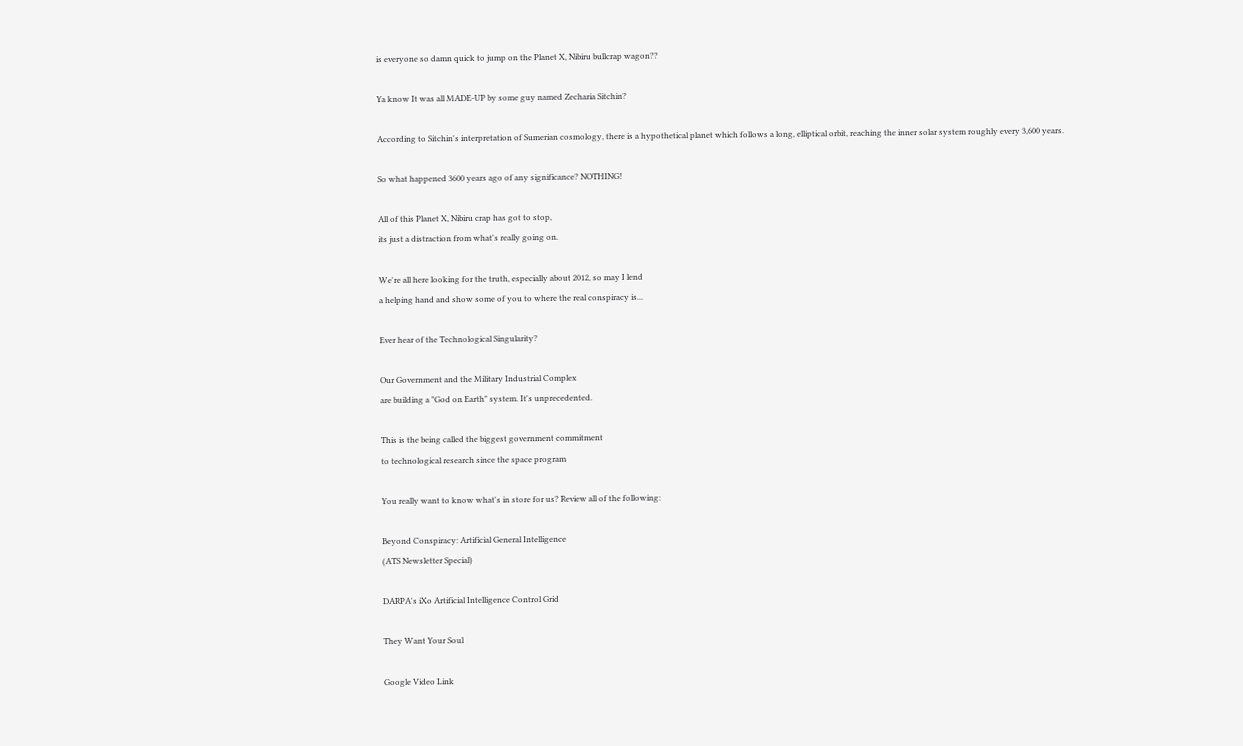is everyone so damn quick to jump on the Planet X, Nibiru bullcrap wagon??

Ya know It was all MADE-UP by some guy named Zecharia Sitchin?

According to Sitchin's interpretation of Sumerian cosmology, there is a hypothetical planet which follows a long, elliptical orbit, reaching the inner solar system roughly every 3,600 years.

So what happened 3600 years ago of any significance? NOTHING!

All of this Planet X, Nibiru crap has got to stop,
its just a distraction from what's really going on.

We're all here looking for the truth, especially about 2012, so may I lend
a helping hand and show some of you to where the real conspiracy is...

Ever hear of the Technological Singularity?

Our Government and the Military Industrial Complex
are building a "God on Earth" system. It's unprecedented.

This is the being called the biggest government commitment
to technological research since the space program

You really want to know what's in store for us? Review all of the following:

Beyond Conspiracy: Artificial General Intelligence
(ATS Newsletter Special)

DARPA's iXo Artificial Intelligence Control Grid

They Want Your Soul

Google Video Link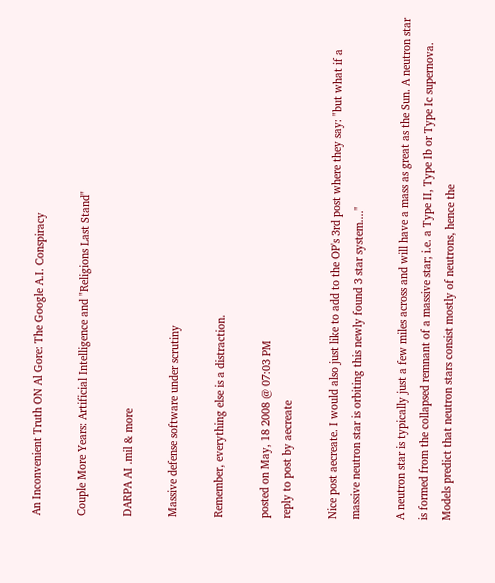An Inconvenient Truth ON Al Gore: The Google A.I. Conspiracy

Couple More Years: Artificial Intelligence and "Religions Last Stand"

DARPA AI .mil & more

Massive defense software under scrutiny

Remember, everything else is a distraction.

posted on May, 18 2008 @ 07:03 PM
reply to post by aecreate

Nice post aecreate. I would also just like to add to the OP's 3rd post where they say: "but what if a massive neutron star is orbiting this newly found 3 star system...."

A neutron star is typically just a few miles across and will have a mass as great as the Sun. A neutron star is formed from the collapsed remnant of a massive star; i.e. a Type II, Type Ib or Type Ic supernova. Models predict that neutron stars consist mostly of neutrons, hence the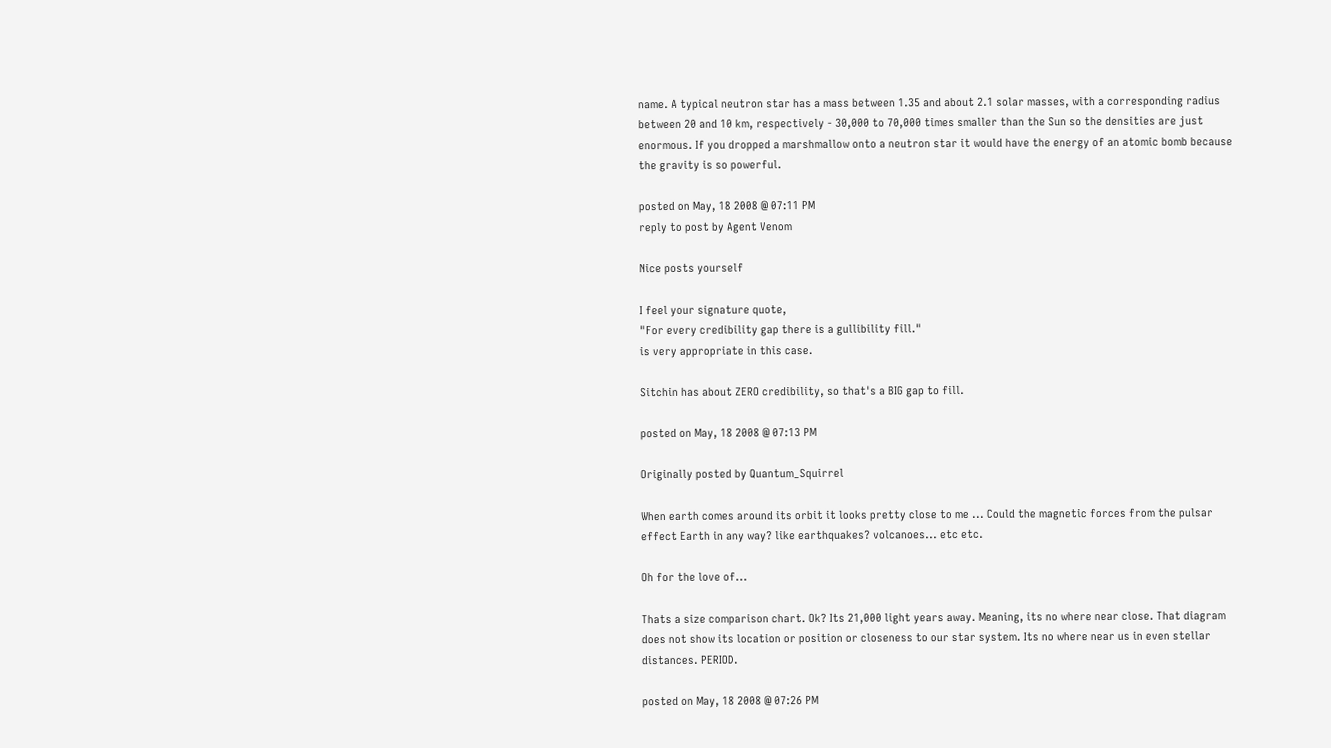name. A typical neutron star has a mass between 1.35 and about 2.1 solar masses, with a corresponding radius between 20 and 10 km, respectively - 30,000 to 70,000 times smaller than the Sun so the densities are just enormous. If you dropped a marshmallow onto a neutron star it would have the energy of an atomic bomb because the gravity is so powerful.

posted on May, 18 2008 @ 07:11 PM
reply to post by Agent Venom

Nice posts yourself

I feel your signature quote,
"For every credibility gap there is a gullibility fill."
is very appropriate in this case.

Sitchin has about ZERO credibility, so that's a BIG gap to fill.

posted on May, 18 2008 @ 07:13 PM

Originally posted by Quantum_Squirrel

When earth comes around its orbit it looks pretty close to me ... Could the magnetic forces from the pulsar effect Earth in any way? like earthquakes? volcanoes... etc etc.

Oh for the love of...

Thats a size comparison chart. Ok? Its 21,000 light years away. Meaning, its no where near close. That diagram does not show its location or position or closeness to our star system. Its no where near us in even stellar distances. PERIOD.

posted on May, 18 2008 @ 07:26 PM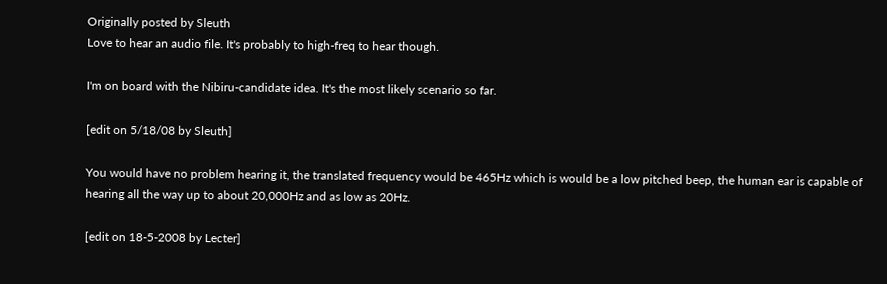Originally posted by Sleuth
Love to hear an audio file. It's probably to high-freq to hear though.

I'm on board with the Nibiru-candidate idea. It's the most likely scenario so far.

[edit on 5/18/08 by Sleuth]

You would have no problem hearing it, the translated frequency would be 465Hz which is would be a low pitched beep, the human ear is capable of hearing all the way up to about 20,000Hz and as low as 20Hz.

[edit on 18-5-2008 by Lecter]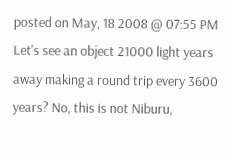posted on May, 18 2008 @ 07:55 PM
Let's see an object 21000 light years away making a round trip every 3600 years? No, this is not Niburu,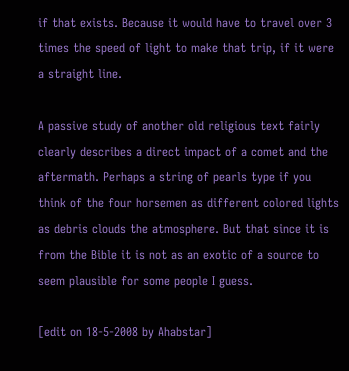if that exists. Because it would have to travel over 3 times the speed of light to make that trip, if it were a straight line.

A passive study of another old religious text fairly clearly describes a direct impact of a comet and the aftermath. Perhaps a string of pearls type if you think of the four horsemen as different colored lights as debris clouds the atmosphere. But that since it is from the Bible it is not as an exotic of a source to seem plausible for some people I guess.

[edit on 18-5-2008 by Ahabstar]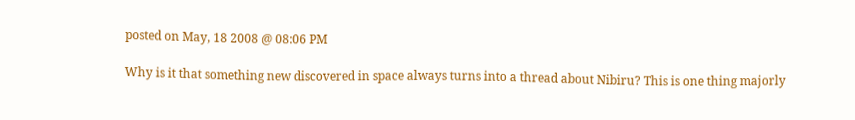posted on May, 18 2008 @ 08:06 PM

Why is it that something new discovered in space always turns into a thread about Nibiru? This is one thing majorly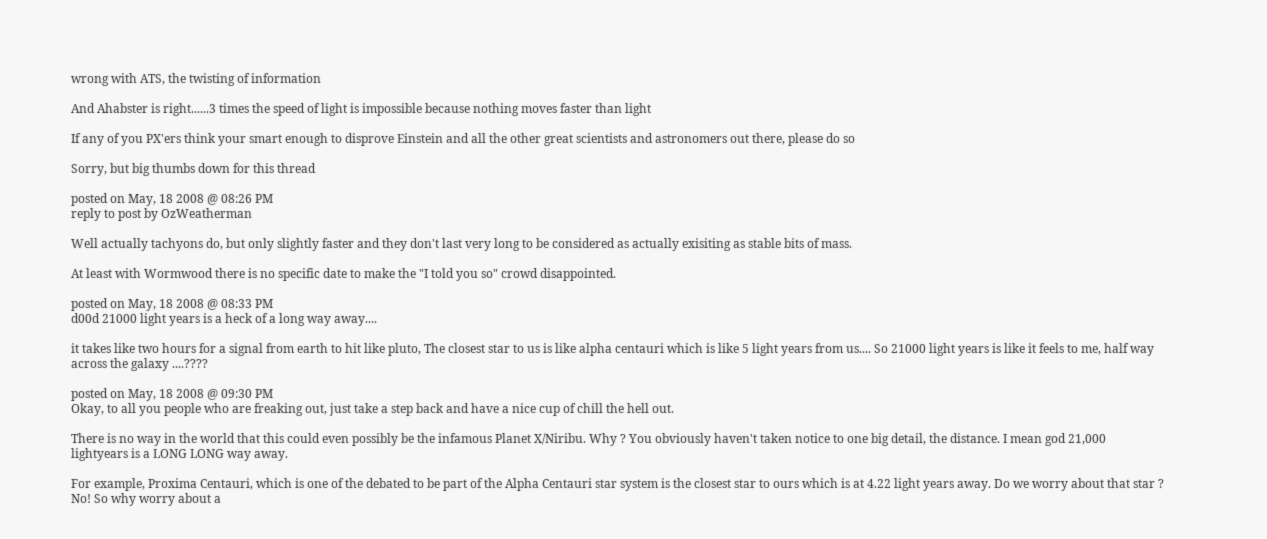wrong with ATS, the twisting of information

And Ahabster is right......3 times the speed of light is impossible because nothing moves faster than light

If any of you PX'ers think your smart enough to disprove Einstein and all the other great scientists and astronomers out there, please do so

Sorry, but big thumbs down for this thread

posted on May, 18 2008 @ 08:26 PM
reply to post by OzWeatherman

Well actually tachyons do, but only slightly faster and they don't last very long to be considered as actually exisiting as stable bits of mass.

At least with Wormwood there is no specific date to make the "I told you so" crowd disappointed.

posted on May, 18 2008 @ 08:33 PM
d00d 21000 light years is a heck of a long way away....

it takes like two hours for a signal from earth to hit like pluto, The closest star to us is like alpha centauri which is like 5 light years from us.... So 21000 light years is like it feels to me, half way across the galaxy ....????

posted on May, 18 2008 @ 09:30 PM
Okay, to all you people who are freaking out, just take a step back and have a nice cup of chill the hell out.

There is no way in the world that this could even possibly be the infamous Planet X/Niribu. Why ? You obviously haven't taken notice to one big detail, the distance. I mean god 21,000 lightyears is a LONG LONG way away.

For example, Proxima Centauri, which is one of the debated to be part of the Alpha Centauri star system is the closest star to ours which is at 4.22 light years away. Do we worry about that star ? No! So why worry about a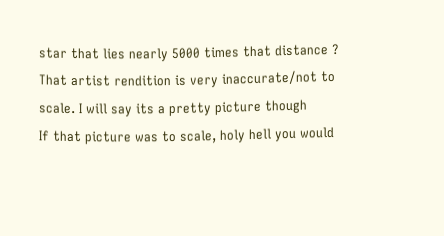star that lies nearly 5000 times that distance ? That artist rendition is very inaccurate/not to scale. I will say its a pretty picture though
If that picture was to scale, holy hell you would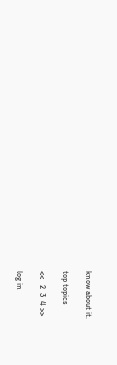know about it.

top topics

<<   2  3  4 >>

log in